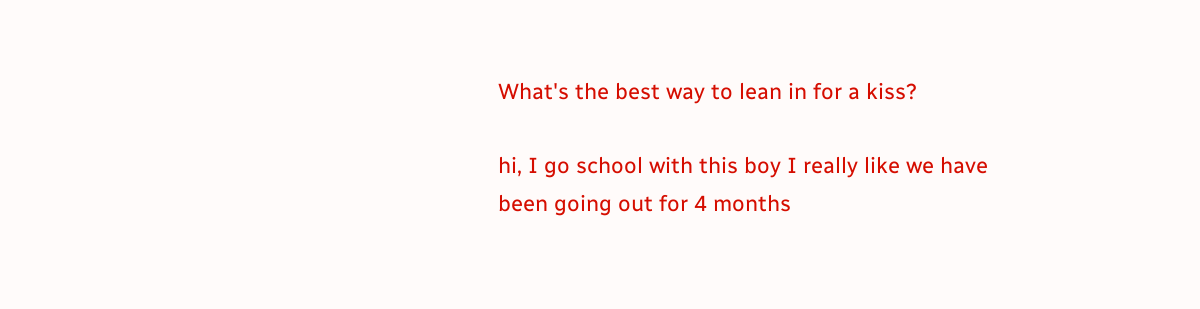What's the best way to lean in for a kiss?

hi, I go school with this boy I really like we have been going out for 4 months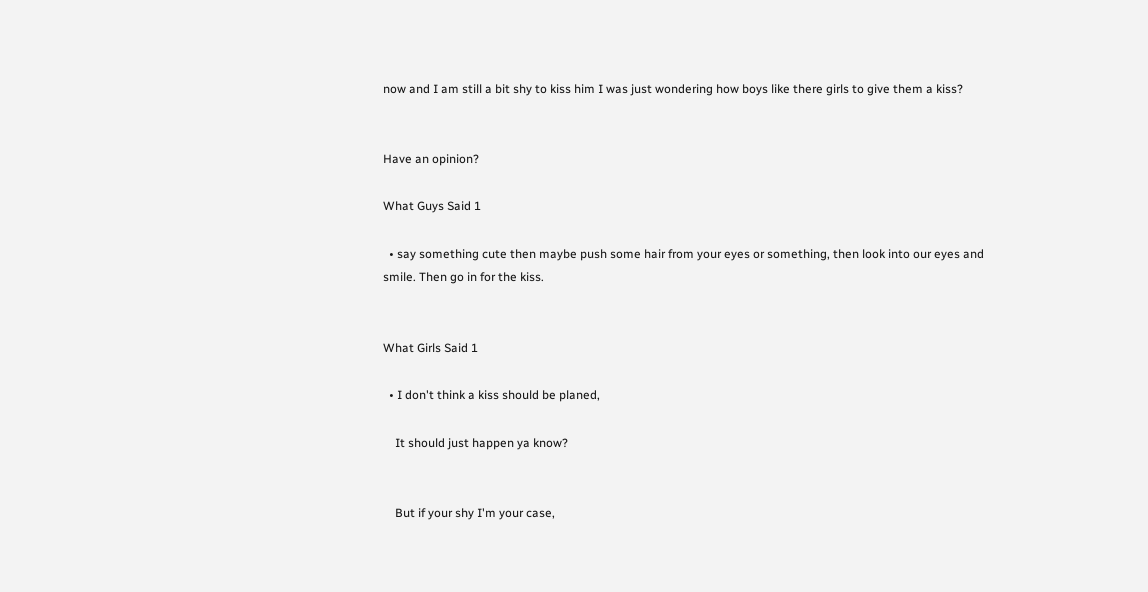now and I am still a bit shy to kiss him I was just wondering how boys like there girls to give them a kiss?


Have an opinion?

What Guys Said 1

  • say something cute then maybe push some hair from your eyes or something, then look into our eyes and smile. Then go in for the kiss.


What Girls Said 1

  • I don't think a kiss should be planed,

    It should just happen ya know?


    But if your shy I'm your case,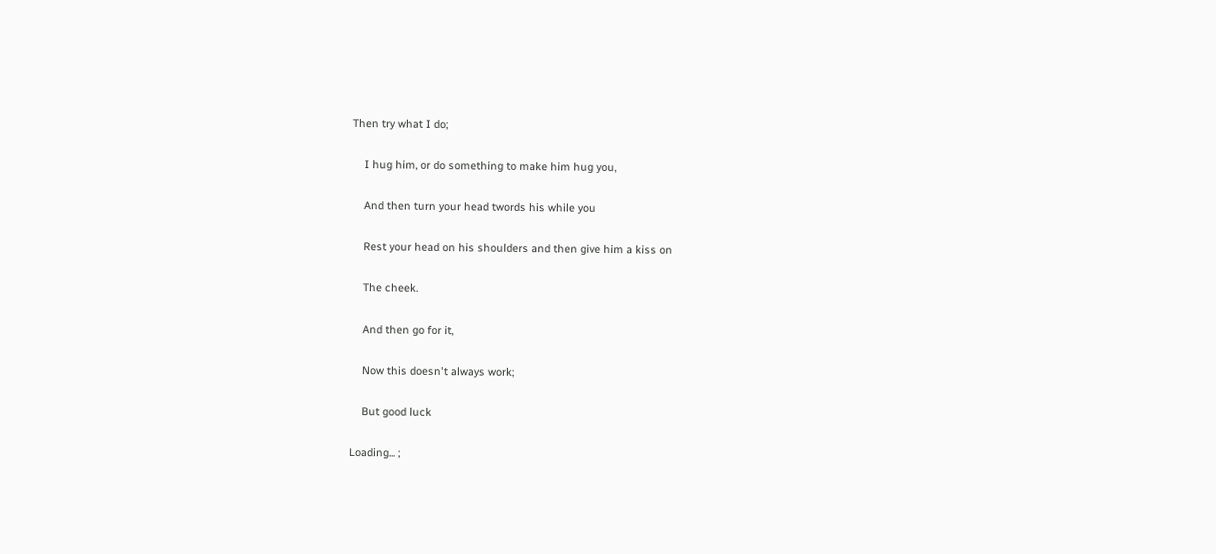Then try what I do;

    I hug him, or do something to make him hug you,

    And then turn your head twords his while you

    Rest your head on his shoulders and then give him a kiss on

    The cheek.

    And then go for it,

    Now this doesn't always work;

    But good luck

Loading... ;